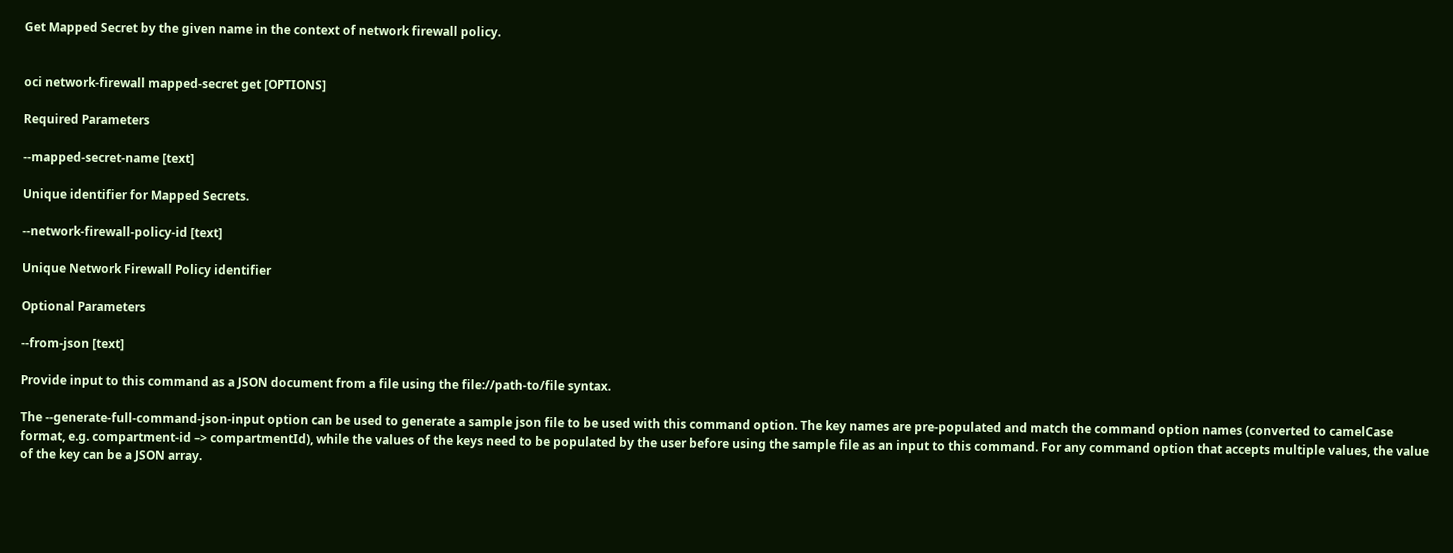Get Mapped Secret by the given name in the context of network firewall policy.


oci network-firewall mapped-secret get [OPTIONS]

Required Parameters

--mapped-secret-name [text]

Unique identifier for Mapped Secrets.

--network-firewall-policy-id [text]

Unique Network Firewall Policy identifier

Optional Parameters

--from-json [text]

Provide input to this command as a JSON document from a file using the file://path-to/file syntax.

The --generate-full-command-json-input option can be used to generate a sample json file to be used with this command option. The key names are pre-populated and match the command option names (converted to camelCase format, e.g. compartment-id –> compartmentId), while the values of the keys need to be populated by the user before using the sample file as an input to this command. For any command option that accepts multiple values, the value of the key can be a JSON array.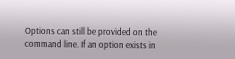Options can still be provided on the command line. If an option exists in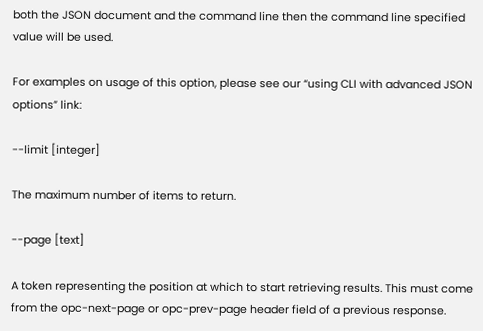both the JSON document and the command line then the command line specified value will be used.

For examples on usage of this option, please see our “using CLI with advanced JSON options” link:

--limit [integer]

The maximum number of items to return.

--page [text]

A token representing the position at which to start retrieving results. This must come from the opc-next-page or opc-prev-page header field of a previous response.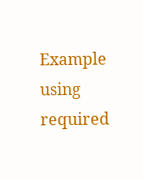Example using required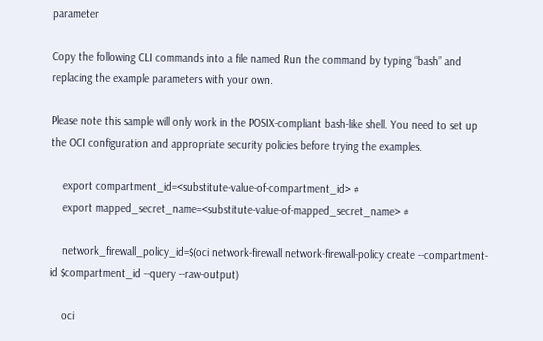parameter

Copy the following CLI commands into a file named Run the command by typing “bash” and replacing the example parameters with your own.

Please note this sample will only work in the POSIX-compliant bash-like shell. You need to set up the OCI configuration and appropriate security policies before trying the examples.

    export compartment_id=<substitute-value-of-compartment_id> #
    export mapped_secret_name=<substitute-value-of-mapped_secret_name> #

    network_firewall_policy_id=$(oci network-firewall network-firewall-policy create --compartment-id $compartment_id --query --raw-output)

    oci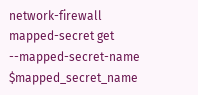network-firewall mapped-secret get --mapped-secret-name $mapped_secret_name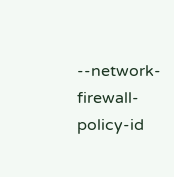--network-firewall-policy-id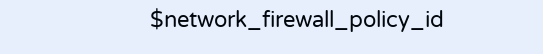$network_firewall_policy_id